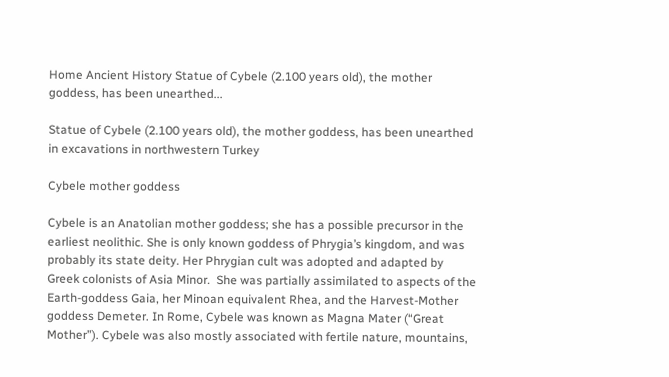Home Ancient History Statue of Cybele (2.100 years old), the mother goddess, has been unearthed...

Statue of Cybele (2.100 years old), the mother goddess, has been unearthed in excavations in northwestern Turkey

Cybele mother goddess

Cybele is an Anatolian mother goddess; she has a possible precursor in the earliest neolithic. She is only known goddess of Phrygia’s kingdom, and was probably its state deity. Her Phrygian cult was adopted and adapted by Greek colonists of Asia Minor.  She was partially assimilated to aspects of the Earth-goddess Gaia, her Minoan equivalent Rhea, and the Harvest-Mother goddess Demeter. In Rome, Cybele was known as Magna Mater (“Great Mother”). Cybele was also mostly associated with fertile nature, mountains,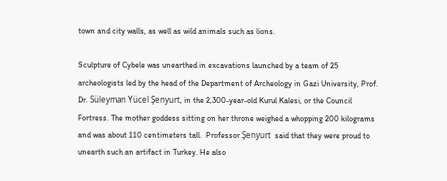town and city walls, as well as wild animals such as lions.

Sculpture of Cybele was unearthed in excavations launched by a team of 25 archeologists led by the head of the Department of Archeology in Gazi University, Prof. Dr. Süleyman Yücel Şenyurt, in the 2,300-year-old Kurul Kalesi, or the Council Fortress. The mother goddess sitting on her throne weighed a whopping 200 kilograms and was about 110 centimeters tall.  Professor Şenyurt  said that they were proud to unearth such an artifact in Turkey. He also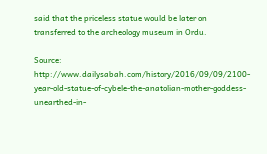said that the priceless statue would be later on transferred to the archeology museum in Ordu.

Source: http://www.dailysabah.com/history/2016/09/09/2100-year-old-statue-of-cybele-the-anatolian-mother-goddess-unearthed-in-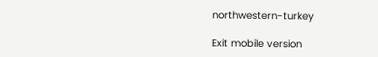northwestern-turkey

Exit mobile version